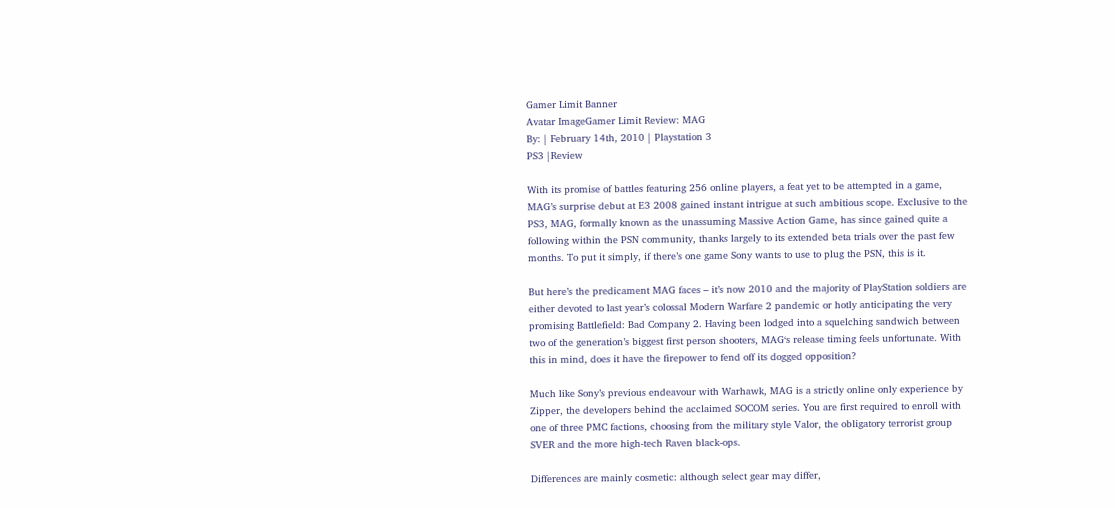Gamer Limit Banner
Avatar ImageGamer Limit Review: MAG
By: | February 14th, 2010 | Playstation 3
PS3 |Review

With its promise of battles featuring 256 online players, a feat yet to be attempted in a game, MAG’s surprise debut at E3 2008 gained instant intrigue at such ambitious scope. Exclusive to the PS3, MAG, formally known as the unassuming Massive Action Game, has since gained quite a following within the PSN community, thanks largely to its extended beta trials over the past few months. To put it simply, if there’s one game Sony wants to use to plug the PSN, this is it.

But here’s the predicament MAG faces – it’s now 2010 and the majority of PlayStation soldiers are either devoted to last year’s colossal Modern Warfare 2 pandemic or hotly anticipating the very promising Battlefield: Bad Company 2. Having been lodged into a squelching sandwich between two of the generation’s biggest first person shooters, MAG‘s release timing feels unfortunate. With this in mind, does it have the firepower to fend off its dogged opposition?

Much like Sony’s previous endeavour with Warhawk, MAG is a strictly online only experience by Zipper, the developers behind the acclaimed SOCOM series. You are first required to enroll with one of three PMC factions, choosing from the military style Valor, the obligatory terrorist group SVER and the more high-tech Raven black-ops.

Differences are mainly cosmetic: although select gear may differ,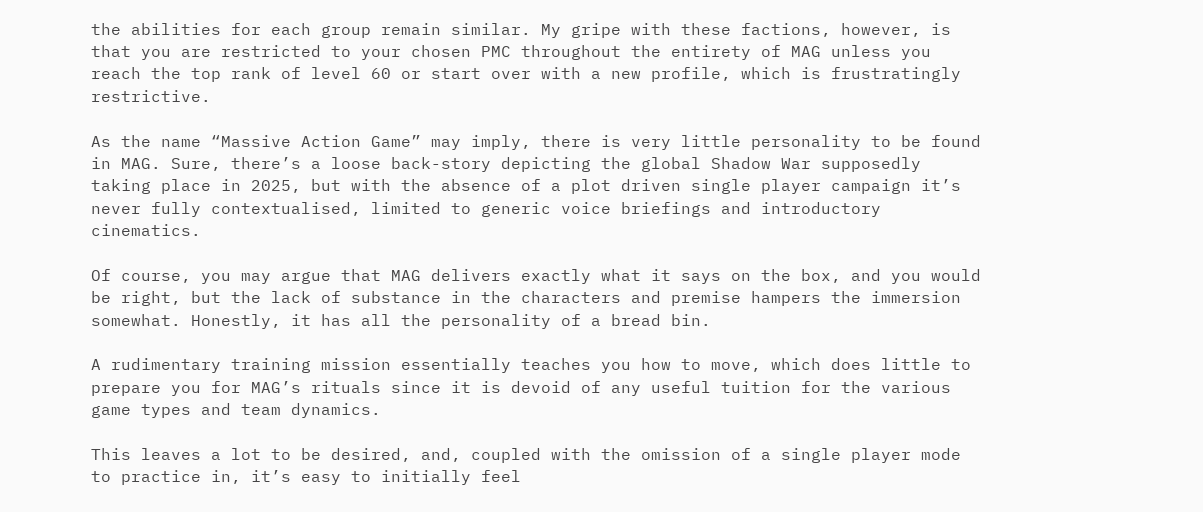the abilities for each group remain similar. My gripe with these factions, however, is that you are restricted to your chosen PMC throughout the entirety of MAG unless you reach the top rank of level 60 or start over with a new profile, which is frustratingly restrictive.

As the name “Massive Action Game” may imply, there is very little personality to be found in MAG. Sure, there’s a loose back-story depicting the global Shadow War supposedly taking place in 2025, but with the absence of a plot driven single player campaign it’s never fully contextualised, limited to generic voice briefings and introductory cinematics.

Of course, you may argue that MAG delivers exactly what it says on the box, and you would be right, but the lack of substance in the characters and premise hampers the immersion somewhat. Honestly, it has all the personality of a bread bin.

A rudimentary training mission essentially teaches you how to move, which does little to prepare you for MAG’s rituals since it is devoid of any useful tuition for the various game types and team dynamics.

This leaves a lot to be desired, and, coupled with the omission of a single player mode to practice in, it’s easy to initially feel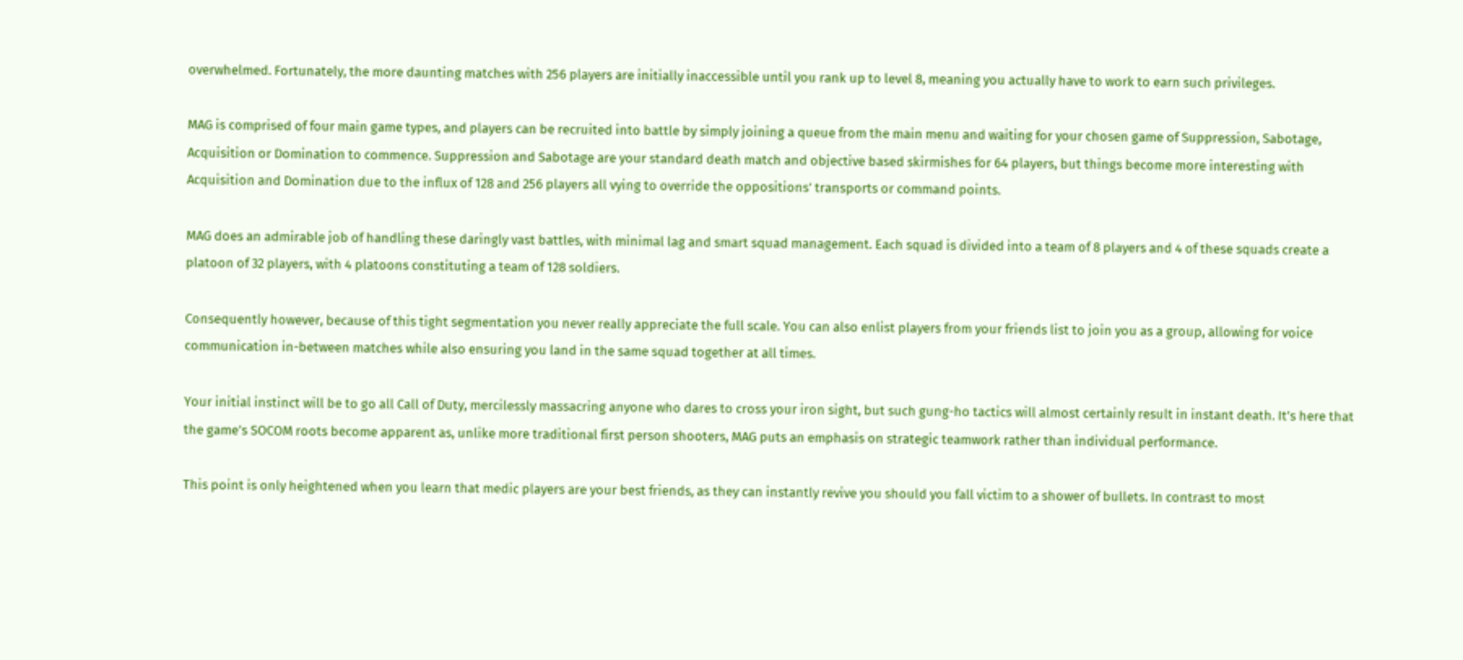overwhelmed. Fortunately, the more daunting matches with 256 players are initially inaccessible until you rank up to level 8, meaning you actually have to work to earn such privileges.

MAG is comprised of four main game types, and players can be recruited into battle by simply joining a queue from the main menu and waiting for your chosen game of Suppression, Sabotage, Acquisition or Domination to commence. Suppression and Sabotage are your standard death match and objective based skirmishes for 64 players, but things become more interesting with Acquisition and Domination due to the influx of 128 and 256 players all vying to override the oppositions’ transports or command points.

MAG does an admirable job of handling these daringly vast battles, with minimal lag and smart squad management. Each squad is divided into a team of 8 players and 4 of these squads create a platoon of 32 players, with 4 platoons constituting a team of 128 soldiers.

Consequently however, because of this tight segmentation you never really appreciate the full scale. You can also enlist players from your friends list to join you as a group, allowing for voice communication in-between matches while also ensuring you land in the same squad together at all times.

Your initial instinct will be to go all Call of Duty, mercilessly massacring anyone who dares to cross your iron sight, but such gung-ho tactics will almost certainly result in instant death. It’s here that the game’s SOCOM roots become apparent as, unlike more traditional first person shooters, MAG puts an emphasis on strategic teamwork rather than individual performance.

This point is only heightened when you learn that medic players are your best friends, as they can instantly revive you should you fall victim to a shower of bullets. In contrast to most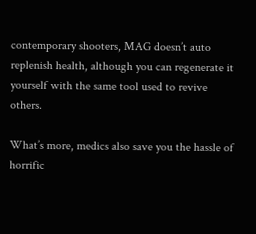contemporary shooters, MAG doesn’t auto replenish health, although you can regenerate it yourself with the same tool used to revive others.

What’s more, medics also save you the hassle of horrific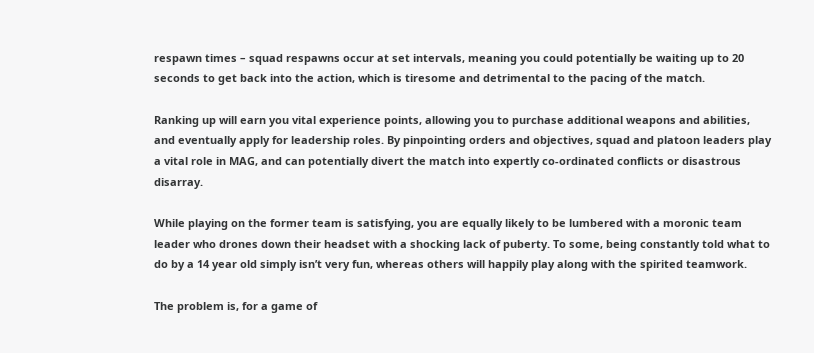respawn times – squad respawns occur at set intervals, meaning you could potentially be waiting up to 20 seconds to get back into the action, which is tiresome and detrimental to the pacing of the match.

Ranking up will earn you vital experience points, allowing you to purchase additional weapons and abilities, and eventually apply for leadership roles. By pinpointing orders and objectives, squad and platoon leaders play a vital role in MAG, and can potentially divert the match into expertly co-ordinated conflicts or disastrous disarray.

While playing on the former team is satisfying, you are equally likely to be lumbered with a moronic team leader who drones down their headset with a shocking lack of puberty. To some, being constantly told what to do by a 14 year old simply isn’t very fun, whereas others will happily play along with the spirited teamwork.

The problem is, for a game of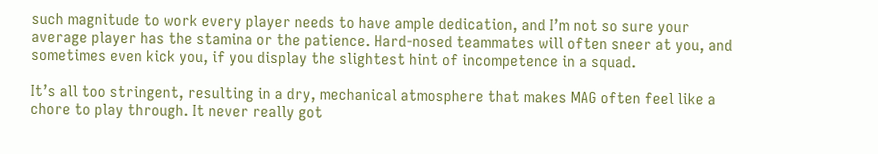such magnitude to work every player needs to have ample dedication, and I’m not so sure your average player has the stamina or the patience. Hard-nosed teammates will often sneer at you, and sometimes even kick you, if you display the slightest hint of incompetence in a squad.

It’s all too stringent, resulting in a dry, mechanical atmosphere that makes MAG often feel like a chore to play through. It never really got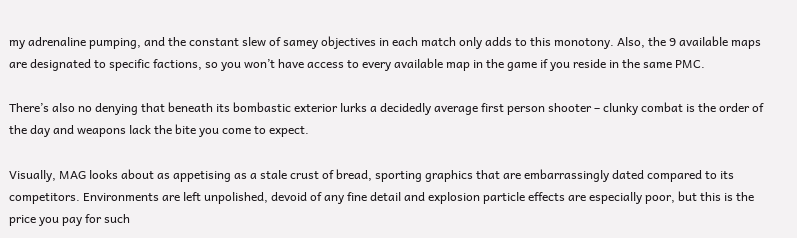my adrenaline pumping, and the constant slew of samey objectives in each match only adds to this monotony. Also, the 9 available maps are designated to specific factions, so you won’t have access to every available map in the game if you reside in the same PMC.

There’s also no denying that beneath its bombastic exterior lurks a decidedly average first person shooter – clunky combat is the order of the day and weapons lack the bite you come to expect.

Visually, MAG looks about as appetising as a stale crust of bread, sporting graphics that are embarrassingly dated compared to its competitors. Environments are left unpolished, devoid of any fine detail and explosion particle effects are especially poor, but this is the price you pay for such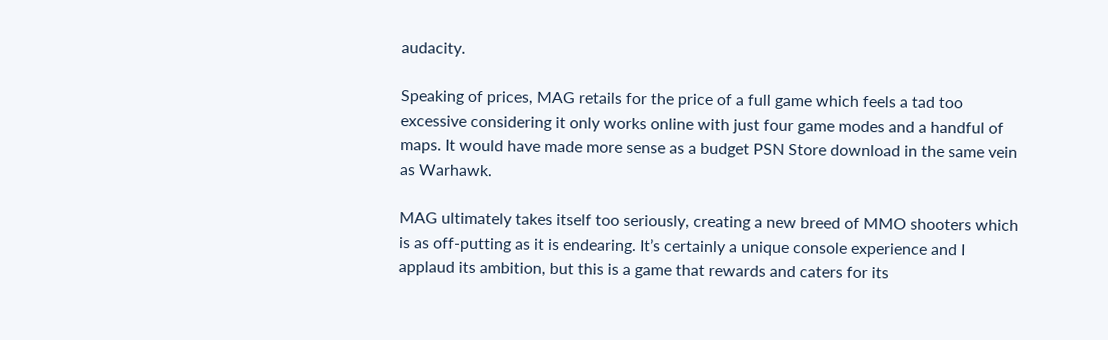audacity.

Speaking of prices, MAG retails for the price of a full game which feels a tad too excessive considering it only works online with just four game modes and a handful of maps. It would have made more sense as a budget PSN Store download in the same vein as Warhawk.

MAG ultimately takes itself too seriously, creating a new breed of MMO shooters which is as off-putting as it is endearing. It’s certainly a unique console experience and I applaud its ambition, but this is a game that rewards and caters for its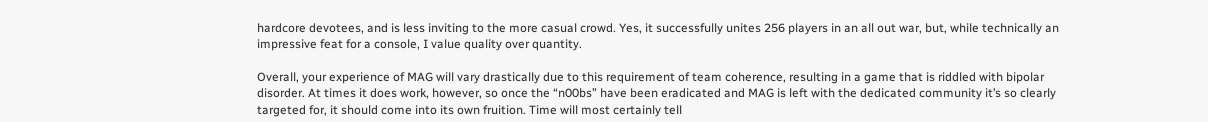hardcore devotees, and is less inviting to the more casual crowd. Yes, it successfully unites 256 players in an all out war, but, while technically an impressive feat for a console, I value quality over quantity.

Overall, your experience of MAG will vary drastically due to this requirement of team coherence, resulting in a game that is riddled with bipolar disorder. At times it does work, however, so once the “n00bs” have been eradicated and MAG is left with the dedicated community it’s so clearly targeted for, it should come into its own fruition. Time will most certainly tell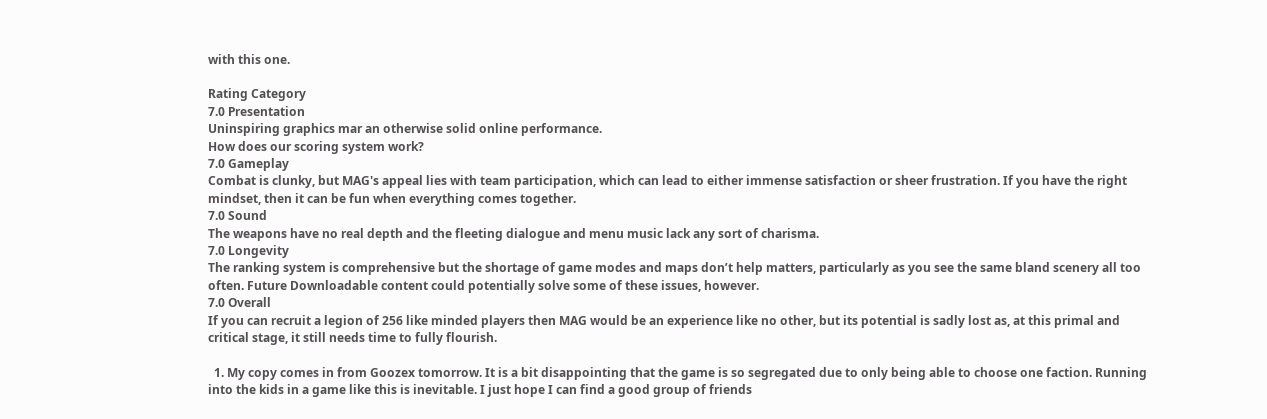with this one.

Rating Category
7.0 Presentation
Uninspiring graphics mar an otherwise solid online performance.
How does our scoring system work?
7.0 Gameplay
Combat is clunky, but MAG's appeal lies with team participation, which can lead to either immense satisfaction or sheer frustration. If you have the right mindset, then it can be fun when everything comes together.
7.0 Sound
The weapons have no real depth and the fleeting dialogue and menu music lack any sort of charisma.
7.0 Longevity
The ranking system is comprehensive but the shortage of game modes and maps don’t help matters, particularly as you see the same bland scenery all too often. Future Downloadable content could potentially solve some of these issues, however.
7.0 Overall
If you can recruit a legion of 256 like minded players then MAG would be an experience like no other, but its potential is sadly lost as, at this primal and critical stage, it still needs time to fully flourish.

  1. My copy comes in from Goozex tomorrow. It is a bit disappointing that the game is so segregated due to only being able to choose one faction. Running into the kids in a game like this is inevitable. I just hope I can find a good group of friends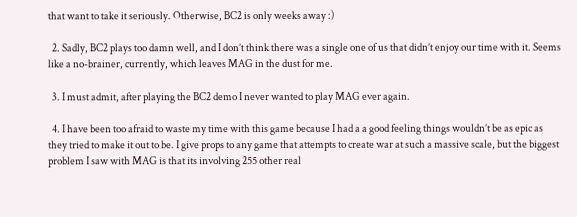that want to take it seriously. Otherwise, BC2 is only weeks away :)

  2. Sadly, BC2 plays too damn well, and I don’t think there was a single one of us that didn’t enjoy our time with it. Seems like a no-brainer, currently, which leaves MAG in the dust for me.

  3. I must admit, after playing the BC2 demo I never wanted to play MAG ever again.

  4. I have been too afraid to waste my time with this game because I had a a good feeling things wouldn’t be as epic as they tried to make it out to be. I give props to any game that attempts to create war at such a massive scale, but the biggest problem I saw with MAG is that its involving 255 other real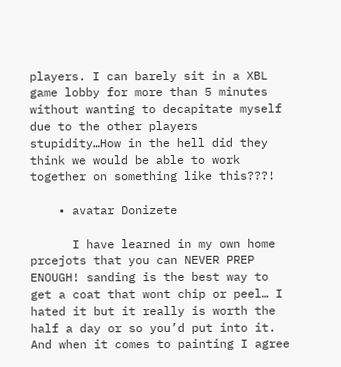players. I can barely sit in a XBL game lobby for more than 5 minutes without wanting to decapitate myself due to the other players stupidity…How in the hell did they think we would be able to work together on something like this???!

    • avatar Donizete

      I have learned in my own home prcejots that you can NEVER PREP ENOUGH! sanding is the best way to get a coat that wont chip or peel… I hated it but it really is worth the half a day or so you’d put into it. And when it comes to painting I agree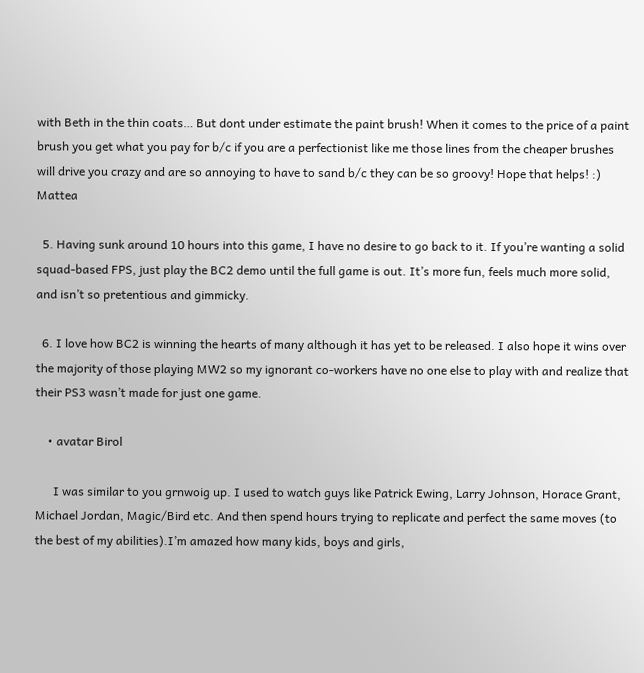with Beth in the thin coats… But dont under estimate the paint brush! When it comes to the price of a paint brush you get what you pay for b/c if you are a perfectionist like me those lines from the cheaper brushes will drive you crazy and are so annoying to have to sand b/c they can be so groovy! Hope that helps! :) Mattea

  5. Having sunk around 10 hours into this game, I have no desire to go back to it. If you’re wanting a solid squad-based FPS, just play the BC2 demo until the full game is out. It’s more fun, feels much more solid, and isn’t so pretentious and gimmicky.

  6. I love how BC2 is winning the hearts of many although it has yet to be released. I also hope it wins over the majority of those playing MW2 so my ignorant co-workers have no one else to play with and realize that their PS3 wasn’t made for just one game.

    • avatar Birol

      I was similar to you grnwoig up. I used to watch guys like Patrick Ewing, Larry Johnson, Horace Grant, Michael Jordan, Magic/Bird etc. And then spend hours trying to replicate and perfect the same moves (to the best of my abilities).I’m amazed how many kids, boys and girls,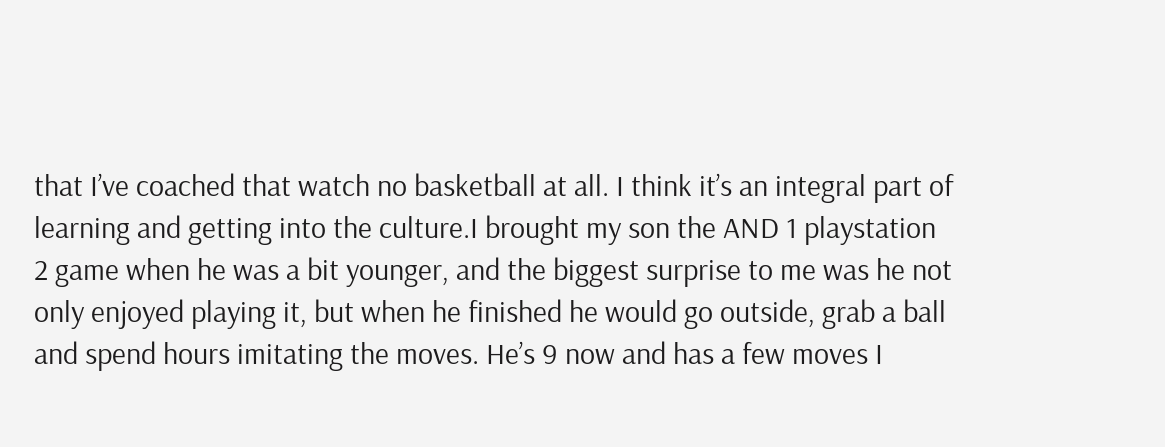that I’ve coached that watch no basketball at all. I think it’s an integral part of learning and getting into the culture.I brought my son the AND 1 playstation 2 game when he was a bit younger, and the biggest surprise to me was he not only enjoyed playing it, but when he finished he would go outside, grab a ball and spend hours imitating the moves. He’s 9 now and has a few moves I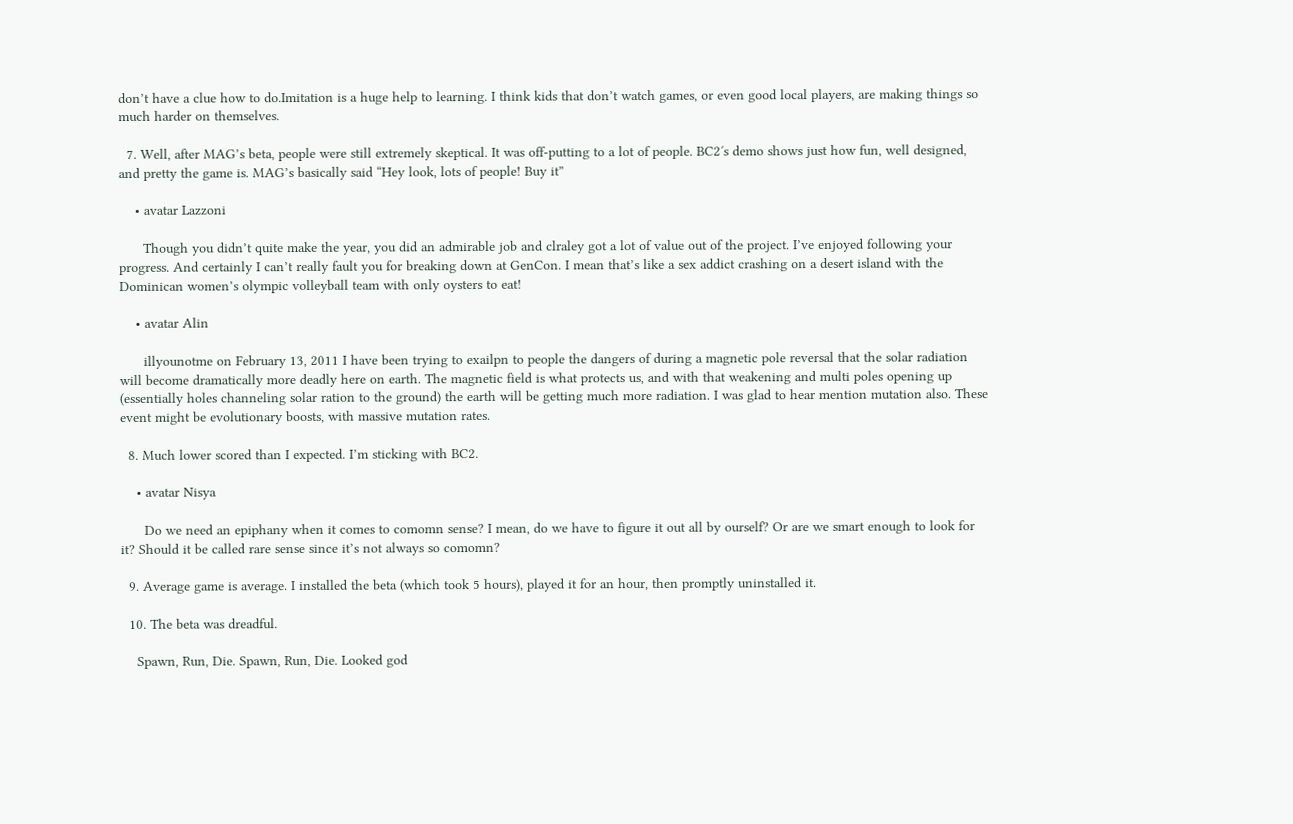don’t have a clue how to do.Imitation is a huge help to learning. I think kids that don’t watch games, or even good local players, are making things so much harder on themselves.

  7. Well, after MAG’s beta, people were still extremely skeptical. It was off-putting to a lot of people. BC2′s demo shows just how fun, well designed, and pretty the game is. MAG’s basically said “Hey look, lots of people! Buy it”

    • avatar Lazzoni

      Though you didn’t quite make the year, you did an admirable job and clraley got a lot of value out of the project. I’ve enjoyed following your progress. And certainly I can’t really fault you for breaking down at GenCon. I mean that’s like a sex addict crashing on a desert island with the Dominican women’s olympic volleyball team with only oysters to eat!

    • avatar Alin

      illyounotme on February 13, 2011 I have been trying to exailpn to people the dangers of during a magnetic pole reversal that the solar radiation will become dramatically more deadly here on earth. The magnetic field is what protects us, and with that weakening and multi poles opening up (essentially holes channeling solar ration to the ground) the earth will be getting much more radiation. I was glad to hear mention mutation also. These event might be evolutionary boosts, with massive mutation rates.

  8. Much lower scored than I expected. I’m sticking with BC2.

    • avatar Nisya

      Do we need an epiphany when it comes to comomn sense? I mean, do we have to figure it out all by ourself? Or are we smart enough to look for it? Should it be called rare sense since it’s not always so comomn?

  9. Average game is average. I installed the beta (which took 5 hours), played it for an hour, then promptly uninstalled it.

  10. The beta was dreadful.

    Spawn, Run, Die. Spawn, Run, Die. Looked god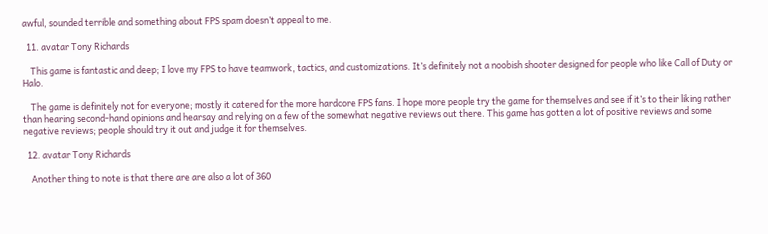awful, sounded terrible and something about FPS spam doesn’t appeal to me.

  11. avatar Tony Richards

    This game is fantastic and deep; I love my FPS to have teamwork, tactics, and customizations. It’s definitely not a noobish shooter designed for people who like Call of Duty or Halo.

    The game is definitely not for everyone; mostly it catered for the more hardcore FPS fans. I hope more people try the game for themselves and see if it’s to their liking rather than hearing second-hand opinions and hearsay and relying on a few of the somewhat negative reviews out there. This game has gotten a lot of positive reviews and some negative reviews; people should try it out and judge it for themselves.

  12. avatar Tony Richards

    Another thing to note is that there are are also a lot of 360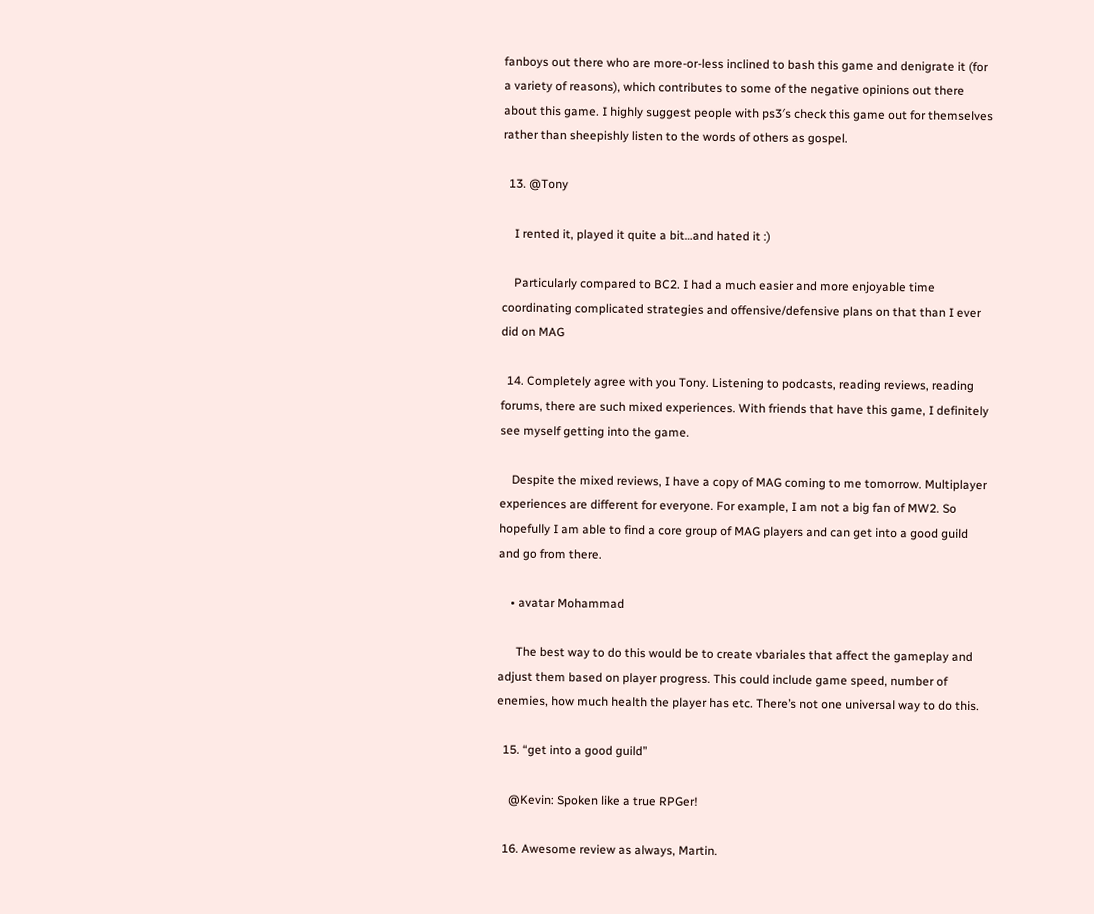fanboys out there who are more-or-less inclined to bash this game and denigrate it (for a variety of reasons), which contributes to some of the negative opinions out there about this game. I highly suggest people with ps3′s check this game out for themselves rather than sheepishly listen to the words of others as gospel.

  13. @Tony

    I rented it, played it quite a bit…and hated it :)

    Particularly compared to BC2. I had a much easier and more enjoyable time coordinating complicated strategies and offensive/defensive plans on that than I ever did on MAG

  14. Completely agree with you Tony. Listening to podcasts, reading reviews, reading forums, there are such mixed experiences. With friends that have this game, I definitely see myself getting into the game.

    Despite the mixed reviews, I have a copy of MAG coming to me tomorrow. Multiplayer experiences are different for everyone. For example, I am not a big fan of MW2. So hopefully I am able to find a core group of MAG players and can get into a good guild and go from there.

    • avatar Mohammad

      The best way to do this would be to create vbariales that affect the gameplay and adjust them based on player progress. This could include game speed, number of enemies, how much health the player has etc. There’s not one universal way to do this.

  15. “get into a good guild”

    @Kevin: Spoken like a true RPGer!

  16. Awesome review as always, Martin.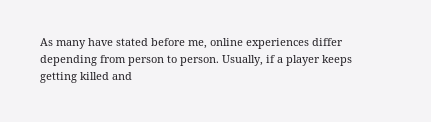As many have stated before me, online experiences differ depending from person to person. Usually, if a player keeps getting killed and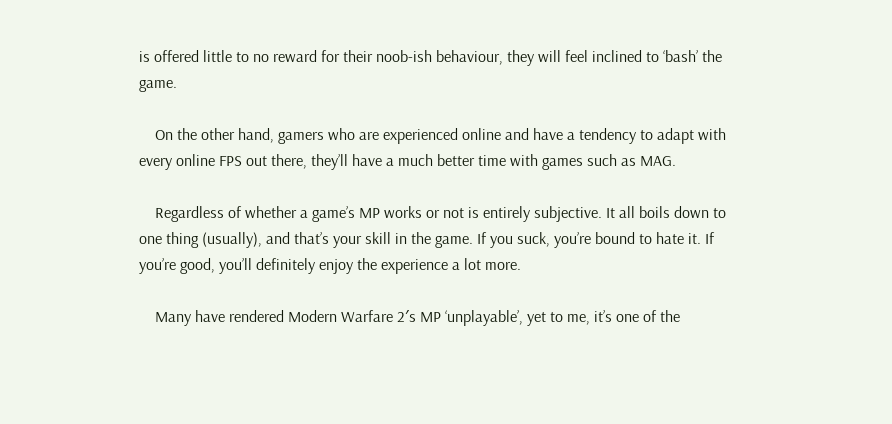is offered little to no reward for their noob-ish behaviour, they will feel inclined to ‘bash’ the game.

    On the other hand, gamers who are experienced online and have a tendency to adapt with every online FPS out there, they’ll have a much better time with games such as MAG.

    Regardless of whether a game’s MP works or not is entirely subjective. It all boils down to one thing (usually), and that’s your skill in the game. If you suck, you’re bound to hate it. If you’re good, you’ll definitely enjoy the experience a lot more.

    Many have rendered Modern Warfare 2′s MP ‘unplayable’, yet to me, it’s one of the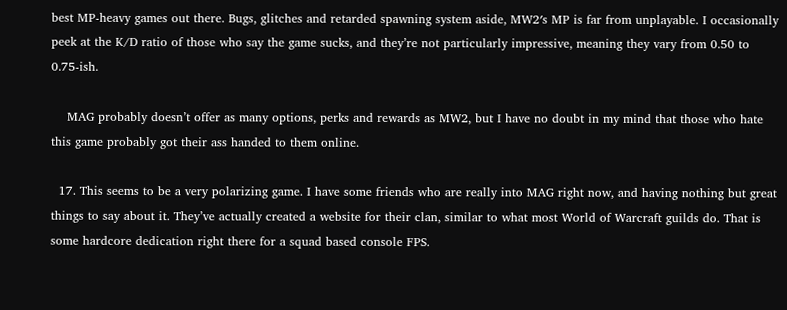best MP-heavy games out there. Bugs, glitches and retarded spawning system aside, MW2′s MP is far from unplayable. I occasionally peek at the K/D ratio of those who say the game sucks, and they’re not particularly impressive, meaning they vary from 0.50 to 0.75-ish.

    MAG probably doesn’t offer as many options, perks and rewards as MW2, but I have no doubt in my mind that those who hate this game probably got their ass handed to them online.

  17. This seems to be a very polarizing game. I have some friends who are really into MAG right now, and having nothing but great things to say about it. They’ve actually created a website for their clan, similar to what most World of Warcraft guilds do. That is some hardcore dedication right there for a squad based console FPS.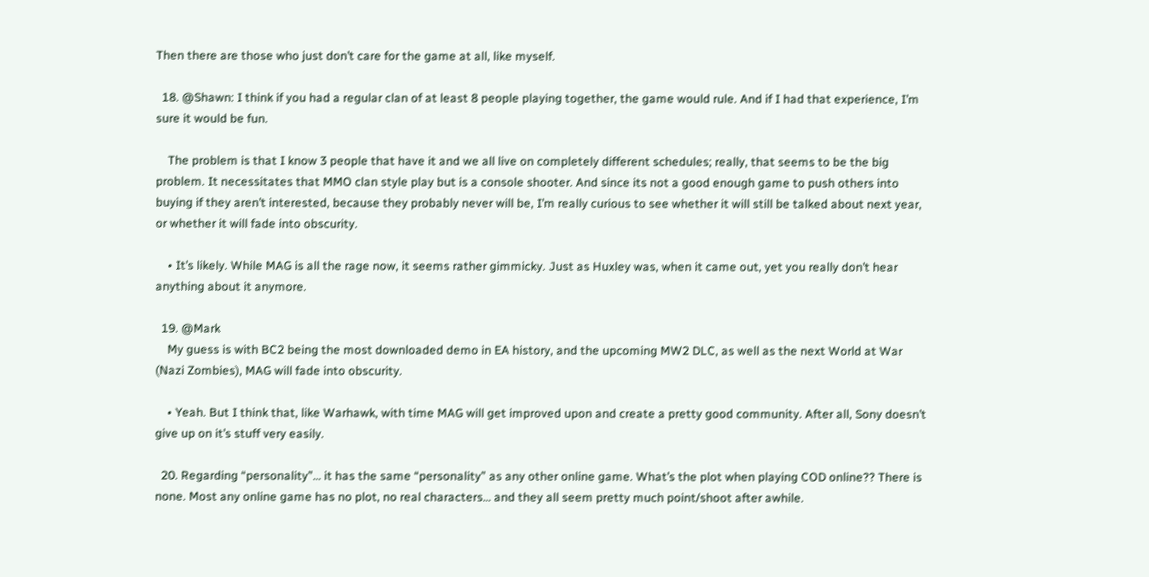Then there are those who just don’t care for the game at all, like myself.

  18. @Shawn: I think if you had a regular clan of at least 8 people playing together, the game would rule. And if I had that experience, I’m sure it would be fun.

    The problem is that I know 3 people that have it and we all live on completely different schedules; really, that seems to be the big problem. It necessitates that MMO clan style play but is a console shooter. And since its not a good enough game to push others into buying if they aren’t interested, because they probably never will be, I’m really curious to see whether it will still be talked about next year, or whether it will fade into obscurity.

    • It’s likely. While MAG is all the rage now, it seems rather gimmicky. Just as Huxley was, when it came out, yet you really don’t hear anything about it anymore.

  19. @Mark
    My guess is with BC2 being the most downloaded demo in EA history, and the upcoming MW2 DLC, as well as the next World at War (Nazi Zombies), MAG will fade into obscurity.

    • Yeah. But I think that, like Warhawk, with time MAG will get improved upon and create a pretty good community. After all, Sony doesn’t give up on it’s stuff very easily.

  20. Regarding “personality”… it has the same “personality” as any other online game. What’s the plot when playing COD online?? There is none. Most any online game has no plot, no real characters… and they all seem pretty much point/shoot after awhile.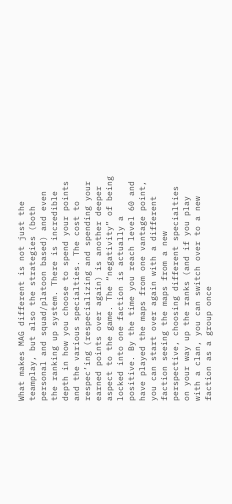What makes MAG different is not just the teamplay, but also the strategies (both personal and squad/platoon based) and even the ranking up system. There is incredible depth in how you choose to spend your points and the various specialties. The cost to respec’ing (respecializing and spending your earned points over again) is another deeper aspect to the game. The “negativity” of being locked into one faction is actually a positive. By the time you reach level 60 and have played the maps from one vantage point, you can start over again with a different faction seeing the maps from a new perspective, choosing different specialties on your way up the ranks (and if you play with a clan, you can switch over to a new faction as a group once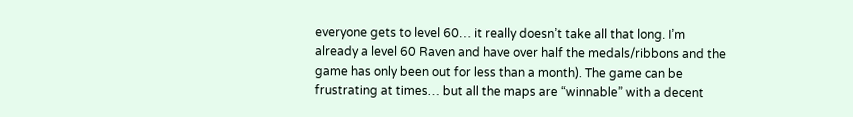everyone gets to level 60… it really doesn’t take all that long. I’m already a level 60 Raven and have over half the medals/ribbons and the game has only been out for less than a month). The game can be frustrating at times… but all the maps are “winnable” with a decent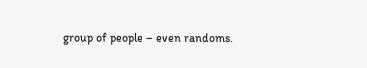group of people – even randoms.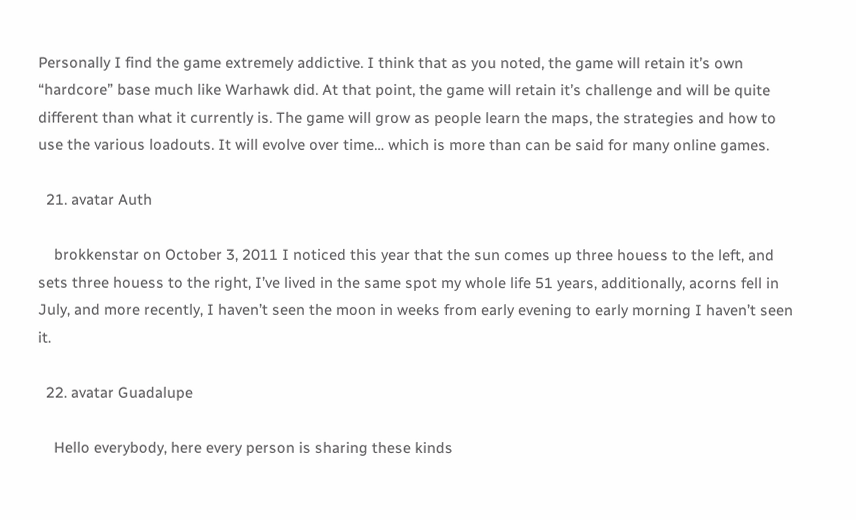Personally I find the game extremely addictive. I think that as you noted, the game will retain it’s own “hardcore” base much like Warhawk did. At that point, the game will retain it’s challenge and will be quite different than what it currently is. The game will grow as people learn the maps, the strategies and how to use the various loadouts. It will evolve over time… which is more than can be said for many online games.

  21. avatar Auth

    brokkenstar on October 3, 2011 I noticed this year that the sun comes up three houess to the left, and sets three houess to the right, I’ve lived in the same spot my whole life 51 years, additionally, acorns fell in July, and more recently, I haven’t seen the moon in weeks from early evening to early morning I haven’t seen it.

  22. avatar Guadalupe

    Hello everybody, here every person is sharing these kinds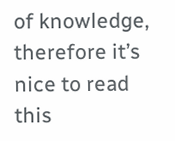of knowledge, therefore it’s nice to read this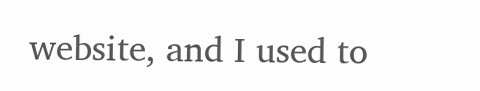website, and I used to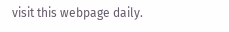visit this webpage daily.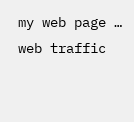my web page … web traffic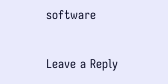software

Leave a Reply